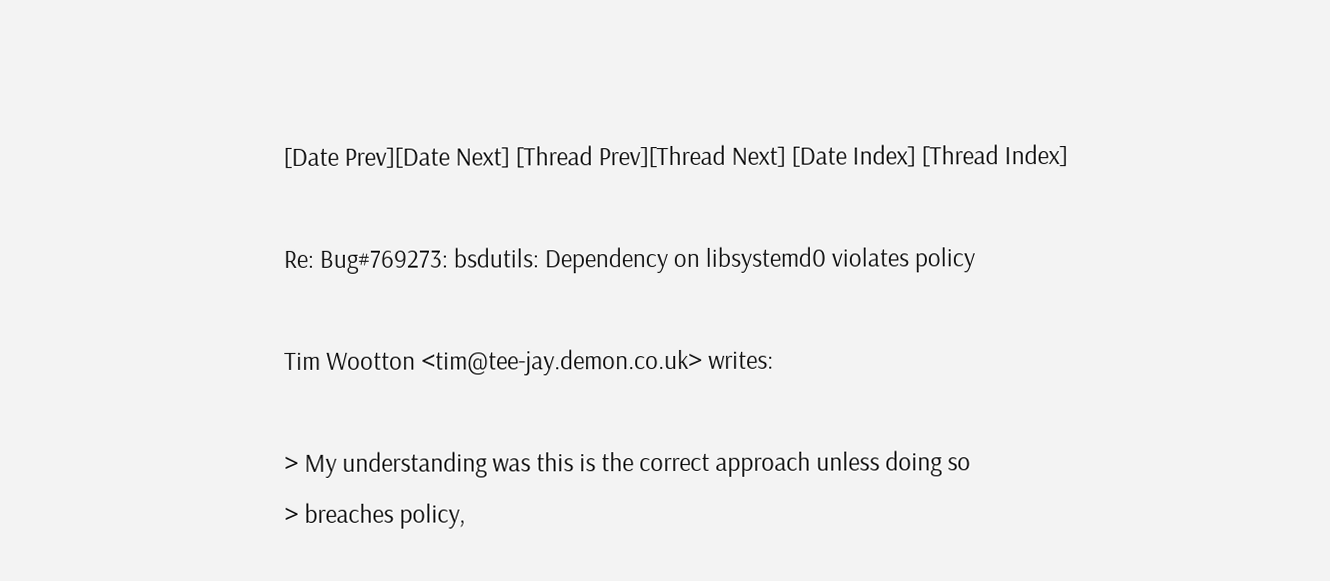[Date Prev][Date Next] [Thread Prev][Thread Next] [Date Index] [Thread Index]

Re: Bug#769273: bsdutils: Dependency on libsystemd0 violates policy

Tim Wootton <tim@tee-jay.demon.co.uk> writes:

> My understanding was this is the correct approach unless doing so
> breaches policy,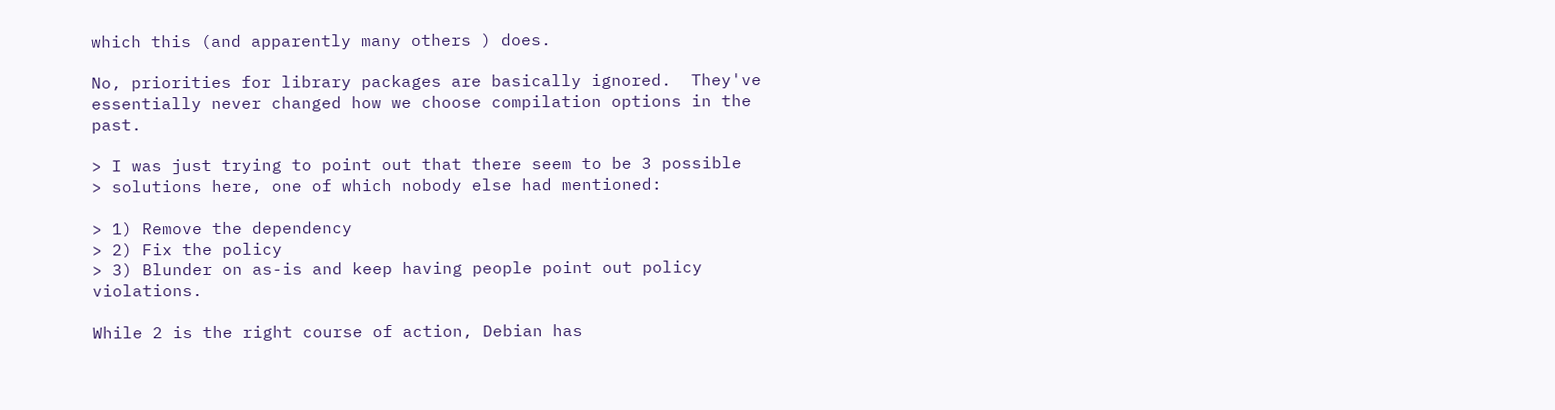which this (and apparently many others ) does.

No, priorities for library packages are basically ignored.  They've
essentially never changed how we choose compilation options in the past.

> I was just trying to point out that there seem to be 3 possible
> solutions here, one of which nobody else had mentioned:

> 1) Remove the dependency
> 2) Fix the policy
> 3) Blunder on as-is and keep having people point out policy violations.

While 2 is the right course of action, Debian has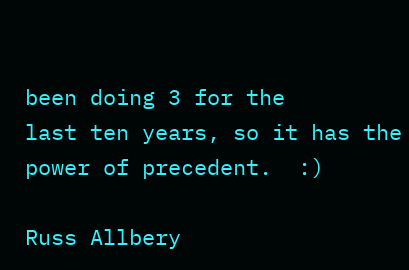been doing 3 for the
last ten years, so it has the power of precedent.  :)

Russ Allbery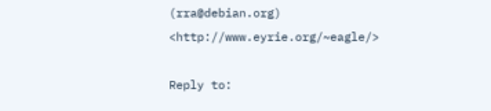(rra@debian.org)               <http://www.eyrie.org/~eagle/>

Reply to: